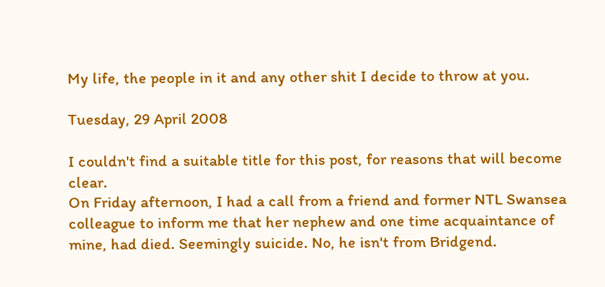My life, the people in it and any other shit I decide to throw at you.

Tuesday, 29 April 2008

I couldn't find a suitable title for this post, for reasons that will become clear.
On Friday afternoon, I had a call from a friend and former NTL Swansea colleague to inform me that her nephew and one time acquaintance of mine, had died. Seemingly suicide. No, he isn't from Bridgend.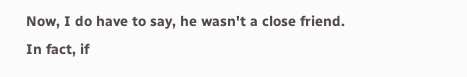Now, I do have to say, he wasn't a close friend. In fact, if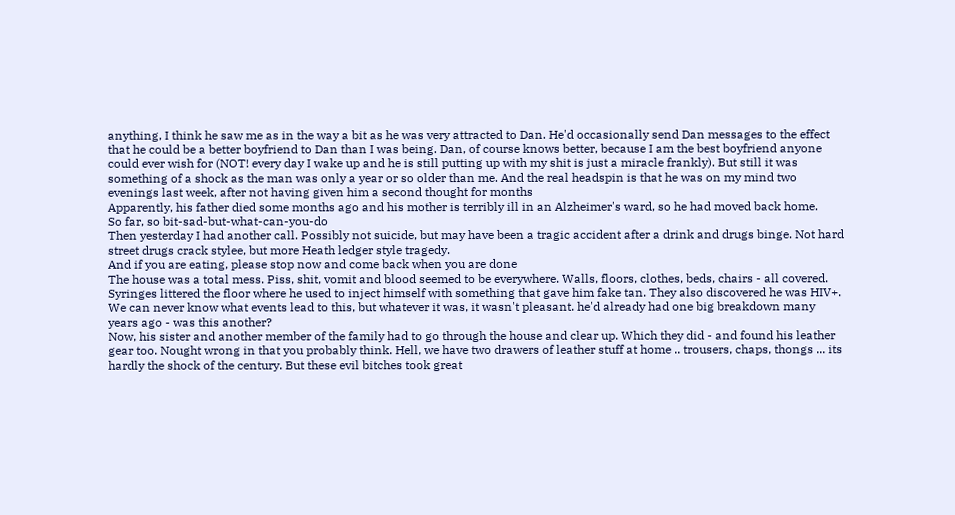anything, I think he saw me as in the way a bit as he was very attracted to Dan. He'd occasionally send Dan messages to the effect that he could be a better boyfriend to Dan than I was being. Dan, of course knows better, because I am the best boyfriend anyone could ever wish for (NOT! every day I wake up and he is still putting up with my shit is just a miracle frankly). But still it was something of a shock as the man was only a year or so older than me. And the real headspin is that he was on my mind two evenings last week, after not having given him a second thought for months
Apparently, his father died some months ago and his mother is terribly ill in an Alzheimer's ward, so he had moved back home.
So far, so bit-sad-but-what-can-you-do
Then yesterday I had another call. Possibly not suicide, but may have been a tragic accident after a drink and drugs binge. Not hard street drugs crack stylee, but more Heath ledger style tragedy.
And if you are eating, please stop now and come back when you are done
The house was a total mess. Piss, shit, vomit and blood seemed to be everywhere. Walls, floors, clothes, beds, chairs - all covered. Syringes littered the floor where he used to inject himself with something that gave him fake tan. They also discovered he was HIV+. We can never know what events lead to this, but whatever it was, it wasn't pleasant. he'd already had one big breakdown many years ago - was this another?
Now, his sister and another member of the family had to go through the house and clear up. Which they did - and found his leather gear too. Nought wrong in that you probably think. Hell, we have two drawers of leather stuff at home .. trousers, chaps, thongs ... its hardly the shock of the century. But these evil bitches took great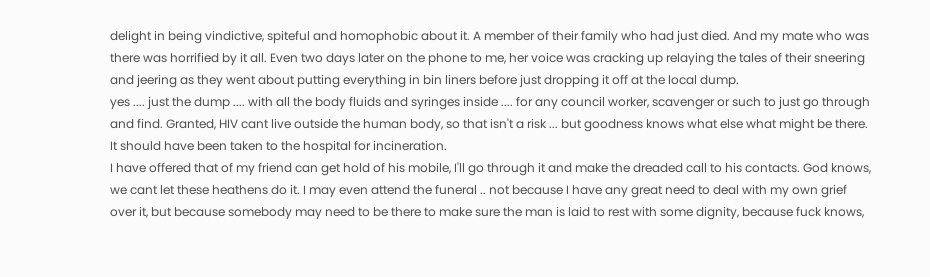delight in being vindictive, spiteful and homophobic about it. A member of their family who had just died. And my mate who was there was horrified by it all. Even two days later on the phone to me, her voice was cracking up relaying the tales of their sneering and jeering as they went about putting everything in bin liners before just dropping it off at the local dump.
yes .... just the dump .... with all the body fluids and syringes inside .... for any council worker, scavenger or such to just go through and find. Granted, HIV cant live outside the human body, so that isn't a risk ... but goodness knows what else what might be there. It should have been taken to the hospital for incineration.
I have offered that of my friend can get hold of his mobile, I'll go through it and make the dreaded call to his contacts. God knows, we cant let these heathens do it. I may even attend the funeral .. not because I have any great need to deal with my own grief over it, but because somebody may need to be there to make sure the man is laid to rest with some dignity, because fuck knows,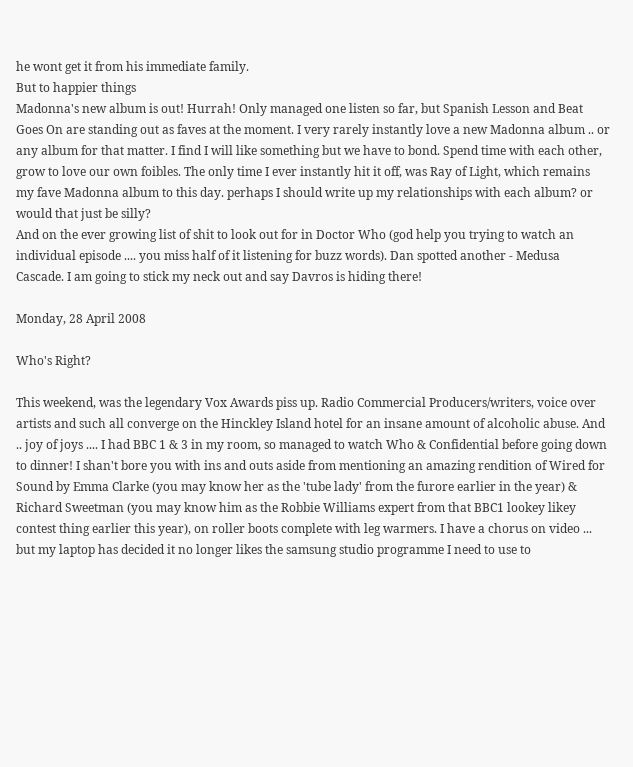he wont get it from his immediate family.
But to happier things
Madonna's new album is out! Hurrah! Only managed one listen so far, but Spanish Lesson and Beat Goes On are standing out as faves at the moment. I very rarely instantly love a new Madonna album .. or any album for that matter. I find I will like something but we have to bond. Spend time with each other, grow to love our own foibles. The only time I ever instantly hit it off, was Ray of Light, which remains my fave Madonna album to this day. perhaps I should write up my relationships with each album? or would that just be silly?
And on the ever growing list of shit to look out for in Doctor Who (god help you trying to watch an individual episode .... you miss half of it listening for buzz words). Dan spotted another - Medusa Cascade. I am going to stick my neck out and say Davros is hiding there!

Monday, 28 April 2008

Who's Right?

This weekend, was the legendary Vox Awards piss up. Radio Commercial Producers/writers, voice over artists and such all converge on the Hinckley Island hotel for an insane amount of alcoholic abuse. And .. joy of joys .... I had BBC 1 & 3 in my room, so managed to watch Who & Confidential before going down to dinner! I shan't bore you with ins and outs aside from mentioning an amazing rendition of Wired for Sound by Emma Clarke (you may know her as the 'tube lady' from the furore earlier in the year) & Richard Sweetman (you may know him as the Robbie Williams expert from that BBC1 lookey likey contest thing earlier this year), on roller boots complete with leg warmers. I have a chorus on video ... but my laptop has decided it no longer likes the samsung studio programme I need to use to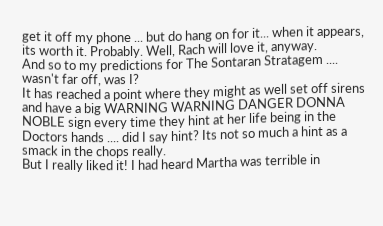get it off my phone ... but do hang on for it... when it appears, its worth it. Probably. Well, Rach will love it, anyway.
And so to my predictions for The Sontaran Stratagem .... wasn't far off, was I?
It has reached a point where they might as well set off sirens and have a big WARNING WARNING DANGER DONNA NOBLE sign every time they hint at her life being in the Doctors hands .... did I say hint? Its not so much a hint as a smack in the chops really.
But I really liked it! I had heard Martha was terrible in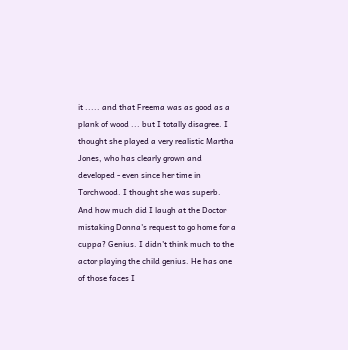it ..... and that Freema was as good as a plank of wood ... but I totally disagree. I thought she played a very realistic Martha Jones, who has clearly grown and developed - even since her time in Torchwood. I thought she was superb.
And how much did I laugh at the Doctor mistaking Donna's request to go home for a cuppa? Genius. I didn't think much to the actor playing the child genius. He has one of those faces I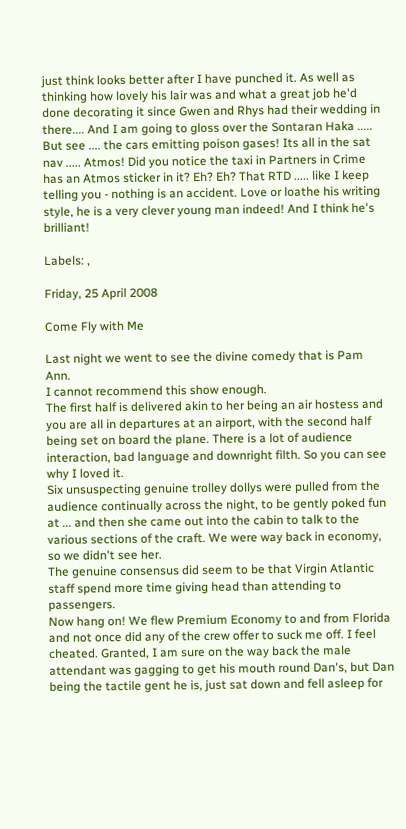just think looks better after I have punched it. As well as thinking how lovely his lair was and what a great job he'd done decorating it since Gwen and Rhys had their wedding in there.... And I am going to gloss over the Sontaran Haka .....
But see .... the cars emitting poison gases! Its all in the sat nav ..... Atmos! Did you notice the taxi in Partners in Crime has an Atmos sticker in it? Eh? Eh? That RTD ..... like I keep telling you - nothing is an accident. Love or loathe his writing style, he is a very clever young man indeed! And I think he's brilliant!

Labels: ,

Friday, 25 April 2008

Come Fly with Me

Last night we went to see the divine comedy that is Pam Ann.
I cannot recommend this show enough.
The first half is delivered akin to her being an air hostess and you are all in departures at an airport, with the second half being set on board the plane. There is a lot of audience interaction, bad language and downright filth. So you can see why I loved it.
Six unsuspecting genuine trolley dollys were pulled from the audience continually across the night, to be gently poked fun at ... and then she came out into the cabin to talk to the various sections of the craft. We were way back in economy, so we didn't see her.
The genuine consensus did seem to be that Virgin Atlantic staff spend more time giving head than attending to passengers.
Now hang on! We flew Premium Economy to and from Florida and not once did any of the crew offer to suck me off. I feel cheated. Granted, I am sure on the way back the male attendant was gagging to get his mouth round Dan's, but Dan being the tactile gent he is, just sat down and fell asleep for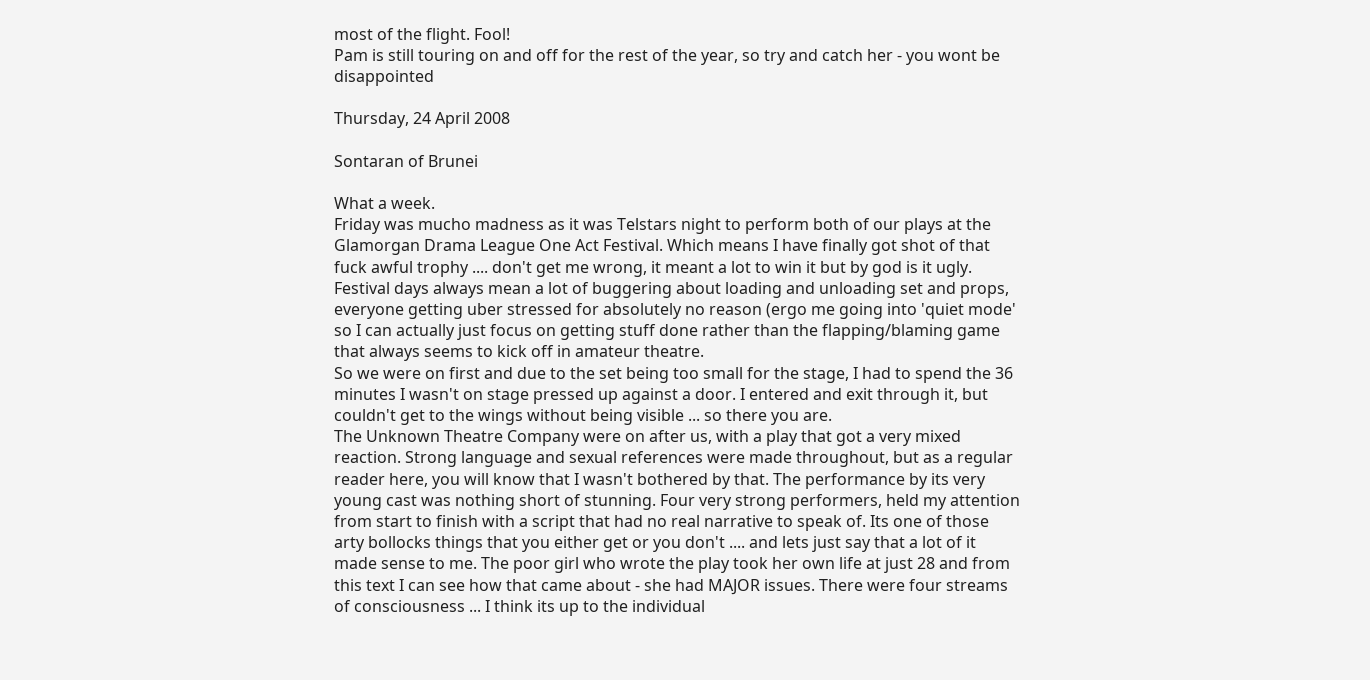most of the flight. Fool!
Pam is still touring on and off for the rest of the year, so try and catch her - you wont be disappointed

Thursday, 24 April 2008

Sontaran of Brunei

What a week.
Friday was mucho madness as it was Telstars night to perform both of our plays at the Glamorgan Drama League One Act Festival. Which means I have finally got shot of that fuck awful trophy .... don't get me wrong, it meant a lot to win it but by god is it ugly.
Festival days always mean a lot of buggering about loading and unloading set and props, everyone getting uber stressed for absolutely no reason (ergo me going into 'quiet mode' so I can actually just focus on getting stuff done rather than the flapping/blaming game that always seems to kick off in amateur theatre.
So we were on first and due to the set being too small for the stage, I had to spend the 36 minutes I wasn't on stage pressed up against a door. I entered and exit through it, but couldn't get to the wings without being visible ... so there you are.
The Unknown Theatre Company were on after us, with a play that got a very mixed reaction. Strong language and sexual references were made throughout, but as a regular reader here, you will know that I wasn't bothered by that. The performance by its very young cast was nothing short of stunning. Four very strong performers, held my attention from start to finish with a script that had no real narrative to speak of. Its one of those arty bollocks things that you either get or you don't .... and lets just say that a lot of it made sense to me. The poor girl who wrote the play took her own life at just 28 and from this text I can see how that came about - she had MAJOR issues. There were four streams of consciousness ... I think its up to the individual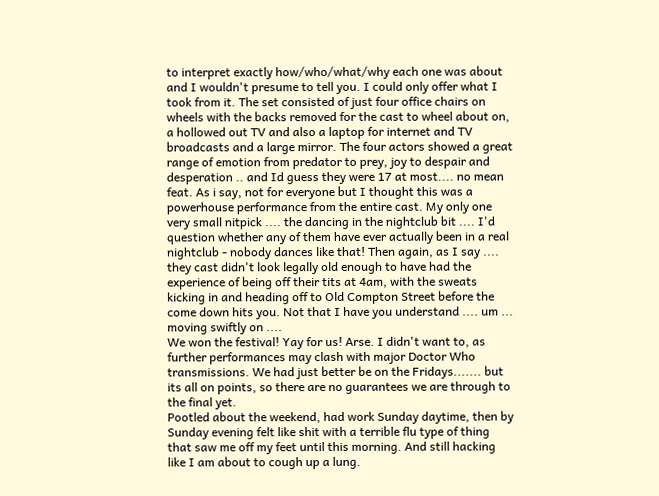to interpret exactly how/who/what/why each one was about and I wouldn't presume to tell you. I could only offer what I took from it. The set consisted of just four office chairs on wheels with the backs removed for the cast to wheel about on, a hollowed out TV and also a laptop for internet and TV broadcasts and a large mirror. The four actors showed a great range of emotion from predator to prey, joy to despair and desperation .. and Id guess they were 17 at most.... no mean feat. As i say, not for everyone but I thought this was a powerhouse performance from the entire cast. My only one very small nitpick .... the dancing in the nightclub bit .... I'd question whether any of them have ever actually been in a real nightclub - nobody dances like that! Then again, as I say .... they cast didn't look legally old enough to have had the experience of being off their tits at 4am, with the sweats kicking in and heading off to Old Compton Street before the come down hits you. Not that I have you understand .... um ... moving swiftly on ....
We won the festival! Yay for us! Arse. I didn't want to, as further performances may clash with major Doctor Who transmissions. We had just better be on the Fridays....... but its all on points, so there are no guarantees we are through to the final yet.
Pootled about the weekend, had work Sunday daytime, then by Sunday evening felt like shit with a terrible flu type of thing that saw me off my feet until this morning. And still hacking like I am about to cough up a lung.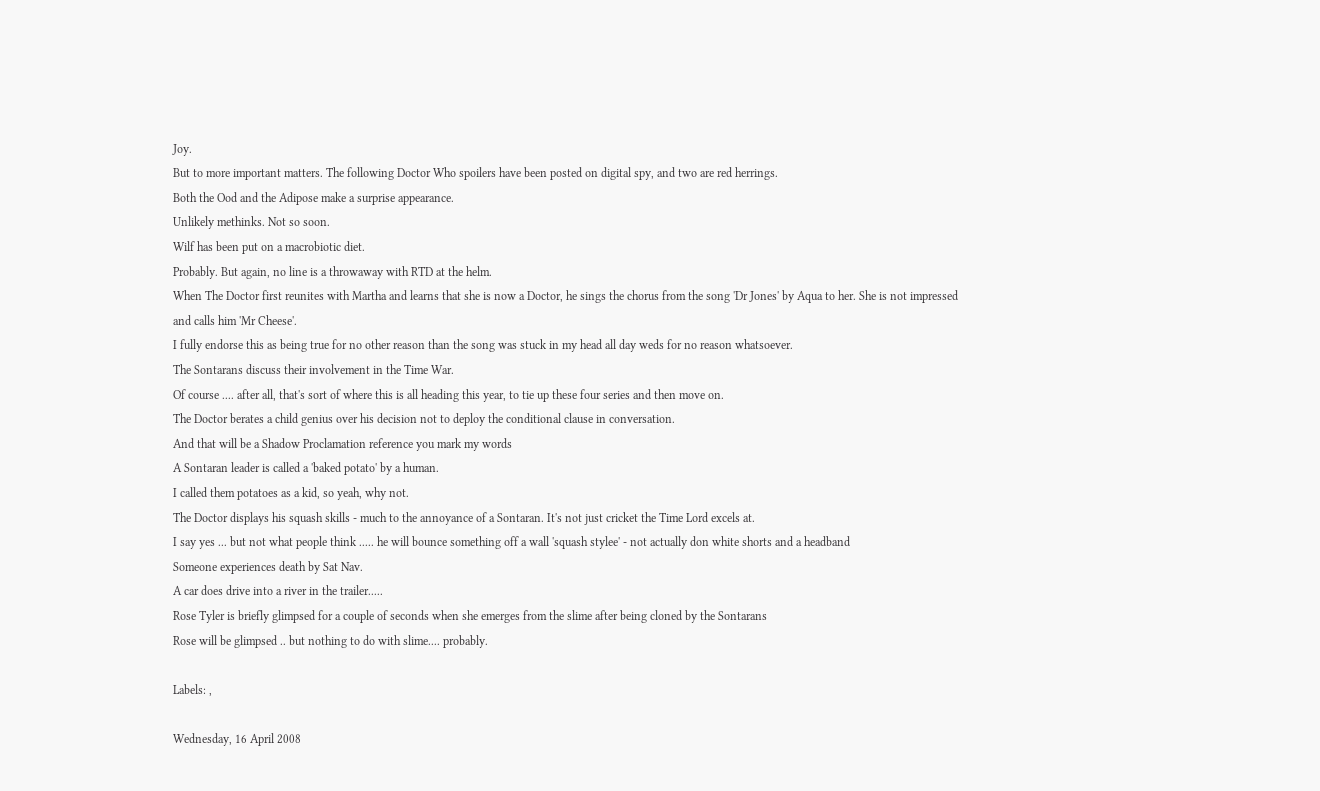Joy.
But to more important matters. The following Doctor Who spoilers have been posted on digital spy, and two are red herrings.
Both the Ood and the Adipose make a surprise appearance.
Unlikely methinks. Not so soon.
Wilf has been put on a macrobiotic diet.
Probably. But again, no line is a throwaway with RTD at the helm.
When The Doctor first reunites with Martha and learns that she is now a Doctor, he sings the chorus from the song 'Dr Jones' by Aqua to her. She is not impressed and calls him 'Mr Cheese'.
I fully endorse this as being true for no other reason than the song was stuck in my head all day weds for no reason whatsoever.
The Sontarans discuss their involvement in the Time War.
Of course .... after all, that's sort of where this is all heading this year, to tie up these four series and then move on.
The Doctor berates a child genius over his decision not to deploy the conditional clause in conversation.
And that will be a Shadow Proclamation reference you mark my words
A Sontaran leader is called a 'baked potato' by a human.
I called them potatoes as a kid, so yeah, why not.
The Doctor displays his squash skills - much to the annoyance of a Sontaran. It's not just cricket the Time Lord excels at.
I say yes ... but not what people think ..... he will bounce something off a wall 'squash stylee' - not actually don white shorts and a headband
Someone experiences death by Sat Nav.
A car does drive into a river in the trailer.....
Rose Tyler is briefly glimpsed for a couple of seconds when she emerges from the slime after being cloned by the Sontarans
Rose will be glimpsed .. but nothing to do with slime.... probably.

Labels: ,

Wednesday, 16 April 2008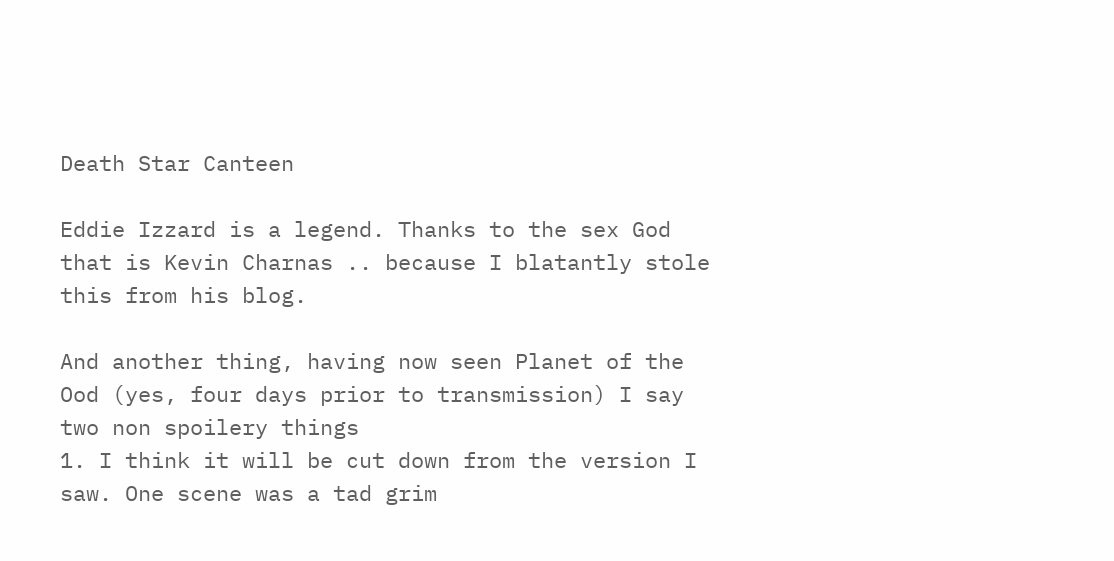Death Star Canteen

Eddie Izzard is a legend. Thanks to the sex God that is Kevin Charnas .. because I blatantly stole this from his blog.

And another thing, having now seen Planet of the Ood (yes, four days prior to transmission) I say two non spoilery things
1. I think it will be cut down from the version I saw. One scene was a tad grim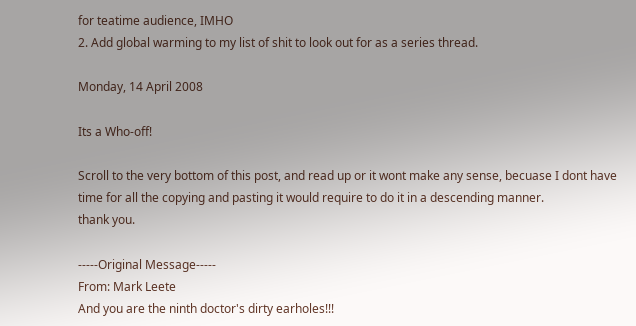for teatime audience, IMHO
2. Add global warming to my list of shit to look out for as a series thread.

Monday, 14 April 2008

Its a Who-off!

Scroll to the very bottom of this post, and read up or it wont make any sense, becuase I dont have time for all the copying and pasting it would require to do it in a descending manner.
thank you.

-----Original Message-----
From: Mark Leete
And you are the ninth doctor's dirty earholes!!!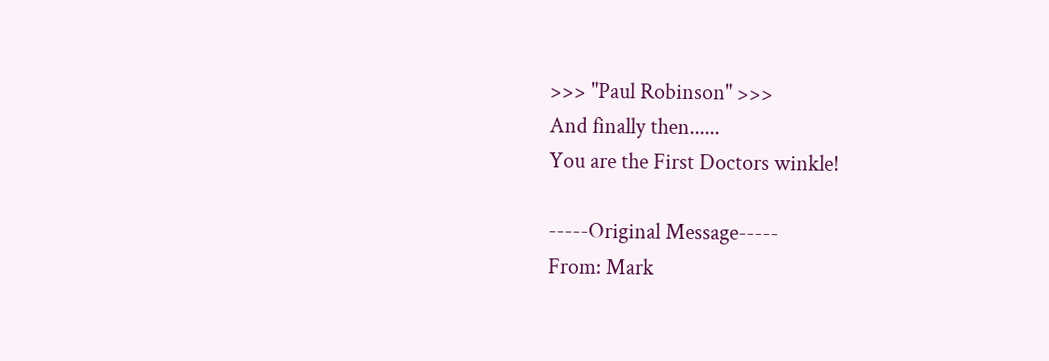>>> "Paul Robinson" >>>
And finally then......
You are the First Doctors winkle!

-----Original Message-----
From: Mark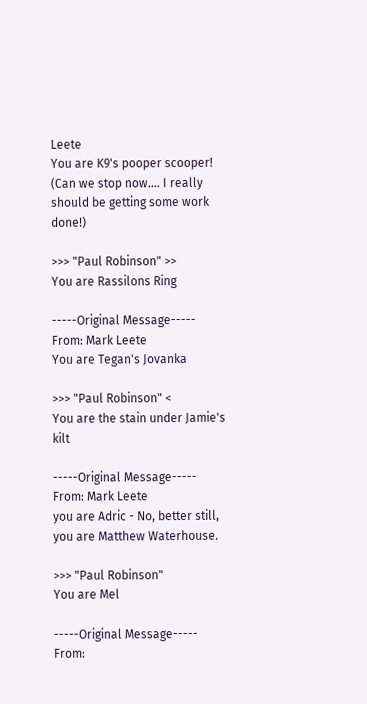Leete
You are K9's pooper scooper!
(Can we stop now.... I really should be getting some work done!)

>>> "Paul Robinson" >>
You are Rassilons Ring

-----Original Message-----
From: Mark Leete
You are Tegan's Jovanka

>>> "Paul Robinson" <
You are the stain under Jamie's kilt

-----Original Message-----
From: Mark Leete
you are Adric - No, better still, you are Matthew Waterhouse.

>>> "Paul Robinson"
You are Mel

-----Original Message-----
From: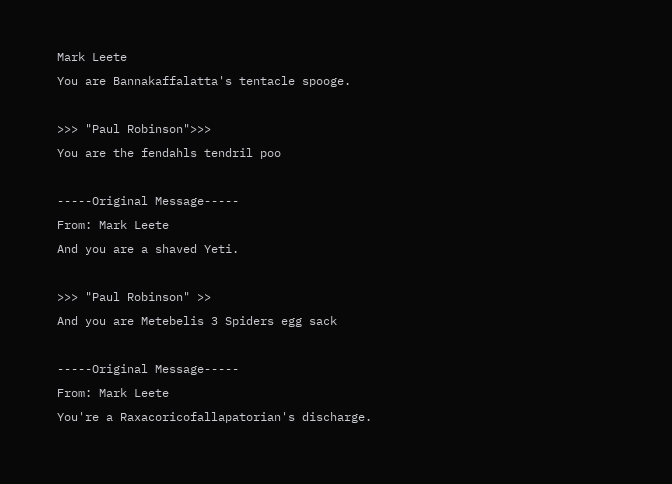Mark Leete
You are Bannakaffalatta's tentacle spooge.

>>> "Paul Robinson">>>
You are the fendahls tendril poo

-----Original Message-----
From: Mark Leete
And you are a shaved Yeti.

>>> "Paul Robinson" >>
And you are Metebelis 3 Spiders egg sack

-----Original Message-----
From: Mark Leete
You're a Raxacoricofallapatorian's discharge.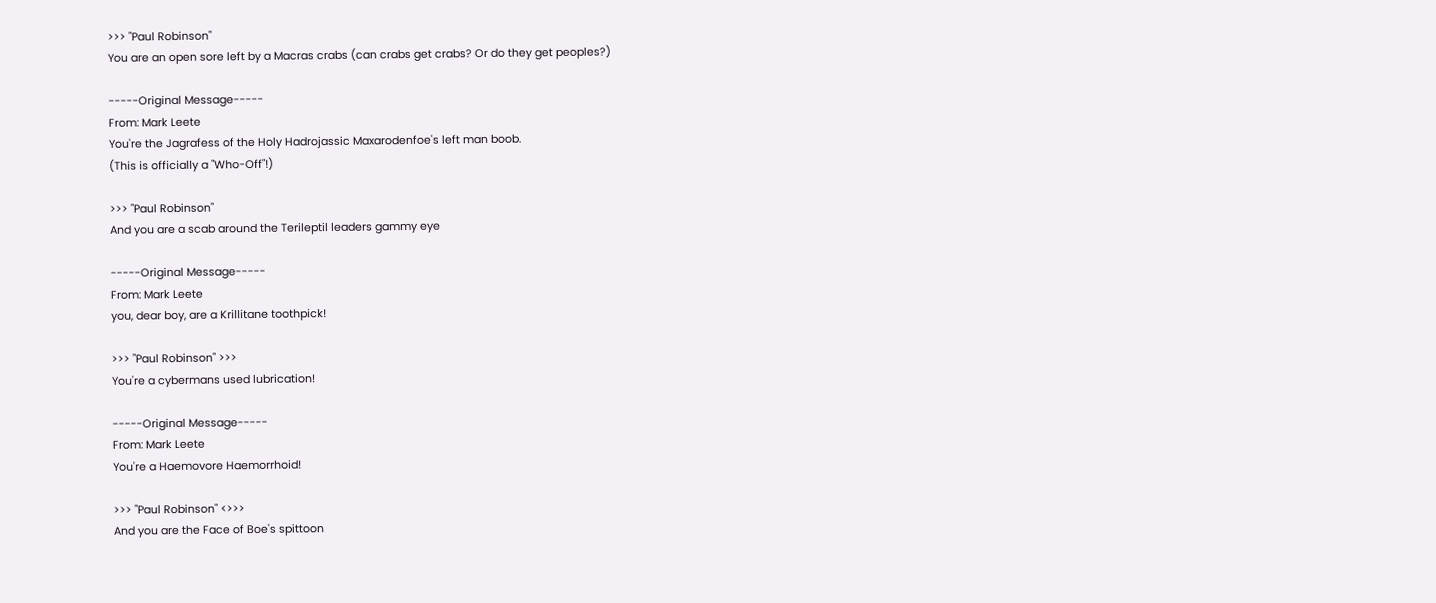>>> "Paul Robinson"
You are an open sore left by a Macras crabs (can crabs get crabs? Or do they get peoples?)

-----Original Message-----
From: Mark Leete
You're the Jagrafess of the Holy Hadrojassic Maxarodenfoe's left man boob.
(This is officially a "Who-Off"!)

>>> "Paul Robinson"
And you are a scab around the Terileptil leaders gammy eye

-----Original Message-----
From: Mark Leete
you, dear boy, are a Krillitane toothpick!

>>> "Paul Robinson" >>>
You're a cybermans used lubrication!

-----Original Message-----
From: Mark Leete
You're a Haemovore Haemorrhoid!

>>> "Paul Robinson" <>>>
And you are the Face of Boe's spittoon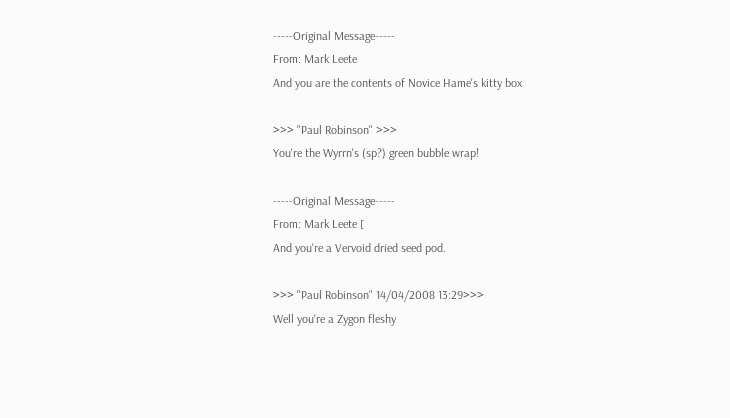-----Original Message-----
From: Mark Leete
And you are the contents of Novice Hame's kitty box

>>> "Paul Robinson" >>>
You're the Wyrrn's (sp?) green bubble wrap!

-----Original Message-----
From: Mark Leete [
And you're a Vervoid dried seed pod.

>>> "Paul Robinson" 14/04/2008 13:29>>>
Well you're a Zygon fleshy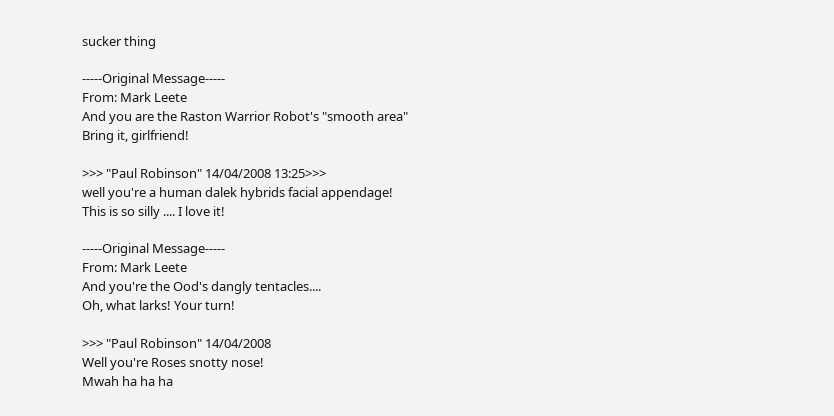sucker thing

-----Original Message-----
From: Mark Leete
And you are the Raston Warrior Robot's "smooth area"
Bring it, girlfriend!

>>> "Paul Robinson" 14/04/2008 13:25>>>
well you're a human dalek hybrids facial appendage!
This is so silly .... I love it!

-----Original Message-----
From: Mark Leete
And you're the Ood's dangly tentacles....
Oh, what larks! Your turn!

>>> "Paul Robinson" 14/04/2008
Well you're Roses snotty nose!
Mwah ha ha ha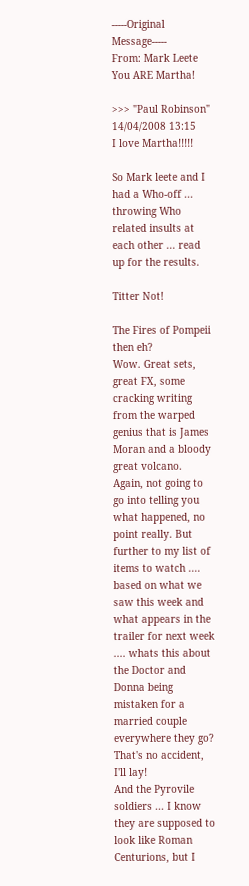-----Original Message-----
From: Mark Leete
You ARE Martha!

>>> "Paul Robinson" 14/04/2008 13:15
I love Martha!!!!!

So Mark leete and I had a Who-off ... throwing Who related insults at each other ... read up for the results.

Titter Not!

The Fires of Pompeii then eh?
Wow. Great sets, great FX, some cracking writing from the warped genius that is James Moran and a bloody great volcano.
Again, not going to go into telling you what happened, no point really. But further to my list of items to watch .... based on what we saw this week and what appears in the trailer for next week .... whats this about the Doctor and Donna being mistaken for a married couple everywhere they go? That's no accident, I'll lay!
And the Pyrovile soldiers ... I know they are supposed to look like Roman Centurions, but I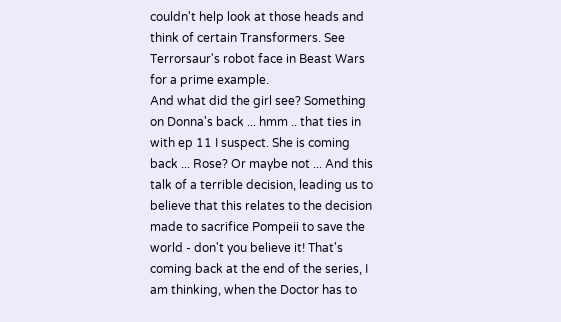couldn't help look at those heads and think of certain Transformers. See Terrorsaur's robot face in Beast Wars for a prime example.
And what did the girl see? Something on Donna's back ... hmm .. that ties in with ep 11 I suspect. She is coming back ... Rose? Or maybe not ... And this talk of a terrible decision, leading us to believe that this relates to the decision made to sacrifice Pompeii to save the world - don't you believe it! That's coming back at the end of the series, I am thinking, when the Doctor has to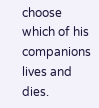choose which of his companions lives and dies.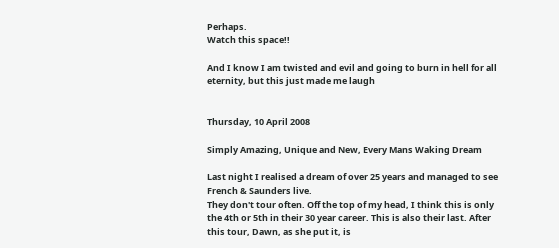Perhaps.
Watch this space!!

And I know I am twisted and evil and going to burn in hell for all eternity, but this just made me laugh


Thursday, 10 April 2008

Simply Amazing, Unique and New, Every Mans Waking Dream

Last night I realised a dream of over 25 years and managed to see French & Saunders live.
They don't tour often. Off the top of my head, I think this is only the 4th or 5th in their 30 year career. This is also their last. After this tour, Dawn, as she put it, is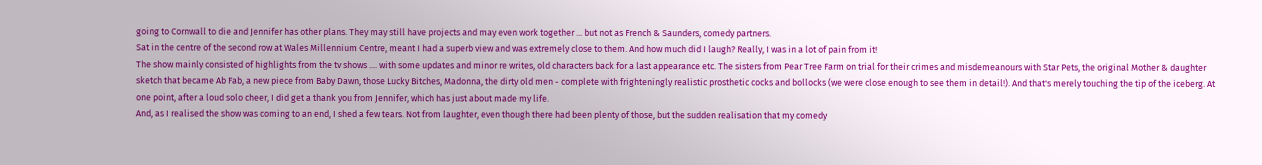going to Cornwall to die and Jennifer has other plans. They may still have projects and may even work together ... but not as French & Saunders, comedy partners.
Sat in the centre of the second row at Wales Millennium Centre, meant I had a superb view and was extremely close to them. And how much did I laugh? Really, I was in a lot of pain from it!
The show mainly consisted of highlights from the tv shows .... with some updates and minor re writes, old characters back for a last appearance etc. The sisters from Pear Tree Farm on trial for their crimes and misdemeanours with Star Pets, the original Mother & daughter sketch that became Ab Fab, a new piece from Baby Dawn, those Lucky Bitches, Madonna, the dirty old men - complete with frighteningly realistic prosthetic cocks and bollocks (we were close enough to see them in detail!). And that's merely touching the tip of the iceberg. At one point, after a loud solo cheer, I did get a thank you from Jennifer, which has just about made my life.
And, as I realised the show was coming to an end, I shed a few tears. Not from laughter, even though there had been plenty of those, but the sudden realisation that my comedy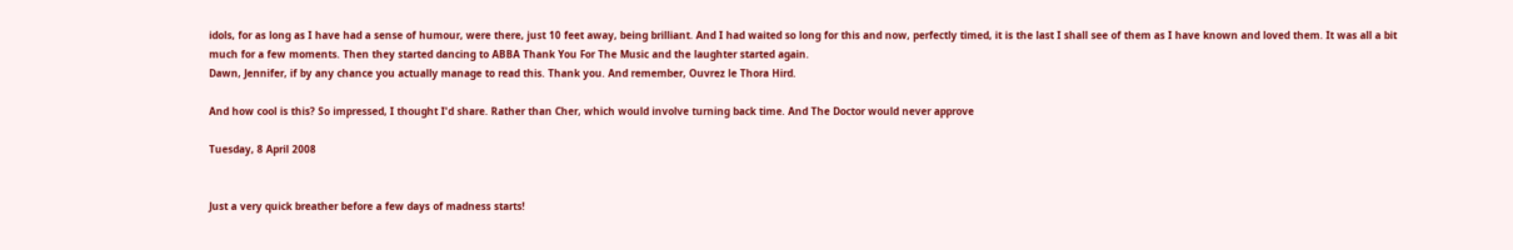idols, for as long as I have had a sense of humour, were there, just 10 feet away, being brilliant. And I had waited so long for this and now, perfectly timed, it is the last I shall see of them as I have known and loved them. It was all a bit much for a few moments. Then they started dancing to ABBA Thank You For The Music and the laughter started again.
Dawn, Jennifer, if by any chance you actually manage to read this. Thank you. And remember, Ouvrez le Thora Hird.

And how cool is this? So impressed, I thought I'd share. Rather than Cher, which would involve turning back time. And The Doctor would never approve

Tuesday, 8 April 2008


Just a very quick breather before a few days of madness starts!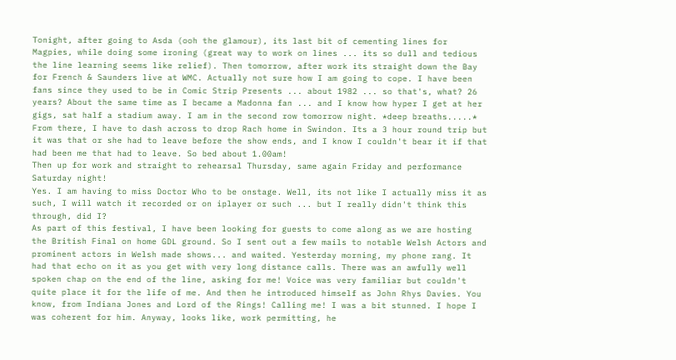Tonight, after going to Asda (ooh the glamour), its last bit of cementing lines for Magpies, while doing some ironing (great way to work on lines ... its so dull and tedious the line learning seems like relief). Then tomorrow, after work its straight down the Bay for French & Saunders live at WMC. Actually not sure how I am going to cope. I have been fans since they used to be in Comic Strip Presents ... about 1982 ... so that's, what? 26 years? About the same time as I became a Madonna fan ... and I know how hyper I get at her gigs, sat half a stadium away. I am in the second row tomorrow night. *deep breaths.....*
From there, I have to dash across to drop Rach home in Swindon. Its a 3 hour round trip but it was that or she had to leave before the show ends, and I know I couldn't bear it if that had been me that had to leave. So bed about 1.00am!
Then up for work and straight to rehearsal Thursday, same again Friday and performance Saturday night!
Yes. I am having to miss Doctor Who to be onstage. Well, its not like I actually miss it as such, I will watch it recorded or on iplayer or such ... but I really didn't think this through, did I?
As part of this festival, I have been looking for guests to come along as we are hosting the British Final on home GDL ground. So I sent out a few mails to notable Welsh Actors and prominent actors in Welsh made shows... and waited. Yesterday morning, my phone rang. It had that echo on it as you get with very long distance calls. There was an awfully well spoken chap on the end of the line, asking for me! Voice was very familiar but couldn't quite place it for the life of me. And then he introduced himself as John Rhys Davies. You know, from Indiana Jones and Lord of the Rings! Calling me! I was a bit stunned. I hope I was coherent for him. Anyway, looks like, work permitting, he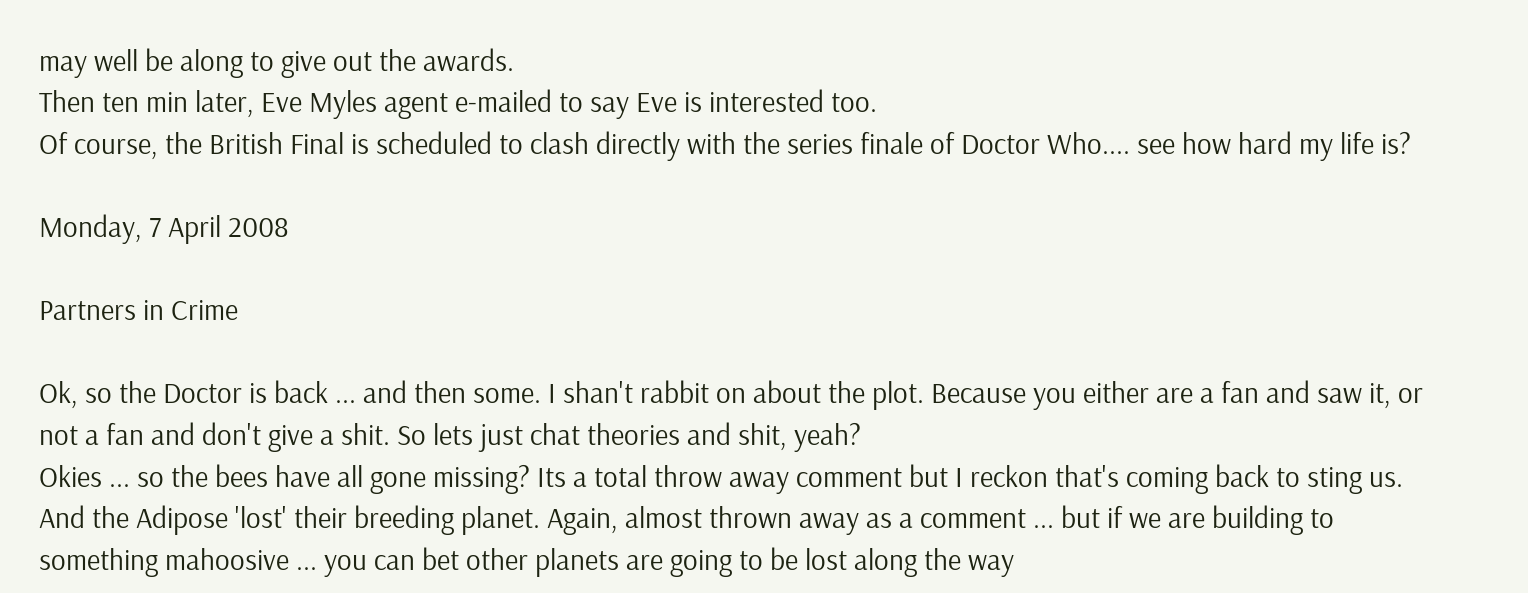may well be along to give out the awards.
Then ten min later, Eve Myles agent e-mailed to say Eve is interested too.
Of course, the British Final is scheduled to clash directly with the series finale of Doctor Who.... see how hard my life is?

Monday, 7 April 2008

Partners in Crime

Ok, so the Doctor is back ... and then some. I shan't rabbit on about the plot. Because you either are a fan and saw it, or not a fan and don't give a shit. So lets just chat theories and shit, yeah?
Okies ... so the bees have all gone missing? Its a total throw away comment but I reckon that's coming back to sting us.
And the Adipose 'lost' their breeding planet. Again, almost thrown away as a comment ... but if we are building to something mahoosive ... you can bet other planets are going to be lost along the way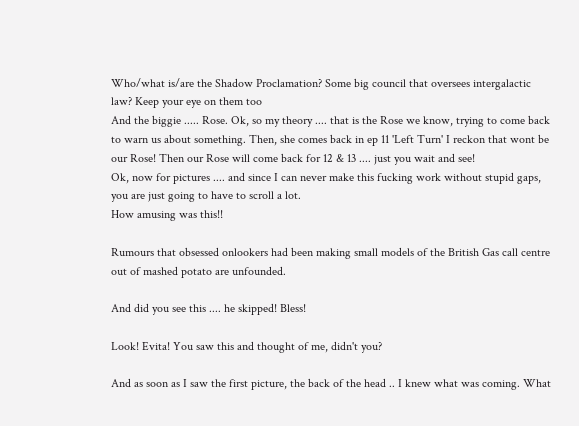Who/what is/are the Shadow Proclamation? Some big council that oversees intergalactic law? Keep your eye on them too
And the biggie ..... Rose. Ok, so my theory .... that is the Rose we know, trying to come back to warn us about something. Then, she comes back in ep 11 'Left Turn' I reckon that wont be our Rose! Then our Rose will come back for 12 & 13 .... just you wait and see!
Ok, now for pictures .... and since I can never make this fucking work without stupid gaps, you are just going to have to scroll a lot.
How amusing was this!!

Rumours that obsessed onlookers had been making small models of the British Gas call centre out of mashed potato are unfounded.

And did you see this .... he skipped! Bless!

Look! Evita! You saw this and thought of me, didn't you?

And as soon as I saw the first picture, the back of the head .. I knew what was coming. What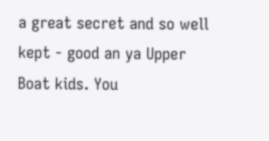a great secret and so well kept - good an ya Upper Boat kids. You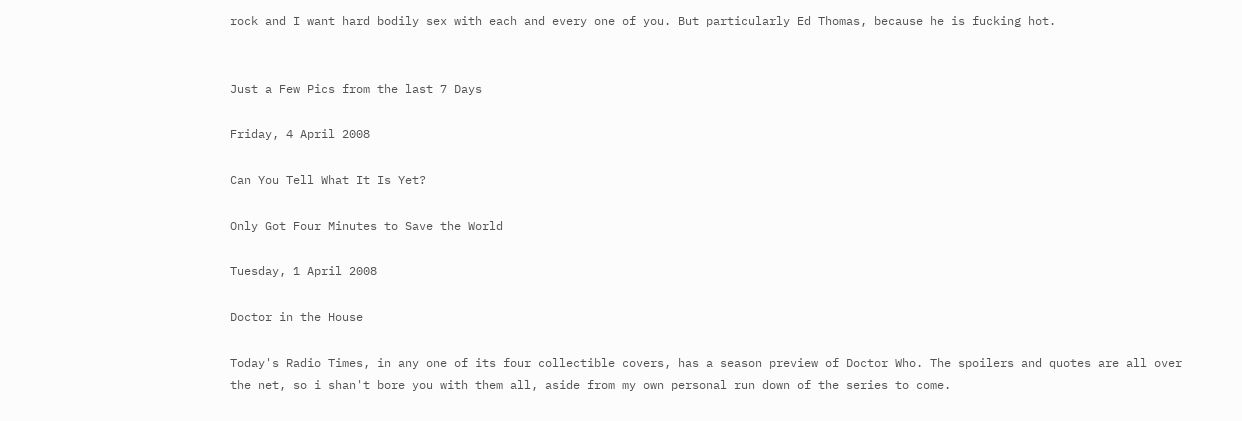rock and I want hard bodily sex with each and every one of you. But particularly Ed Thomas, because he is fucking hot.


Just a Few Pics from the last 7 Days

Friday, 4 April 2008

Can You Tell What It Is Yet?

Only Got Four Minutes to Save the World

Tuesday, 1 April 2008

Doctor in the House

Today's Radio Times, in any one of its four collectible covers, has a season preview of Doctor Who. The spoilers and quotes are all over the net, so i shan't bore you with them all, aside from my own personal run down of the series to come.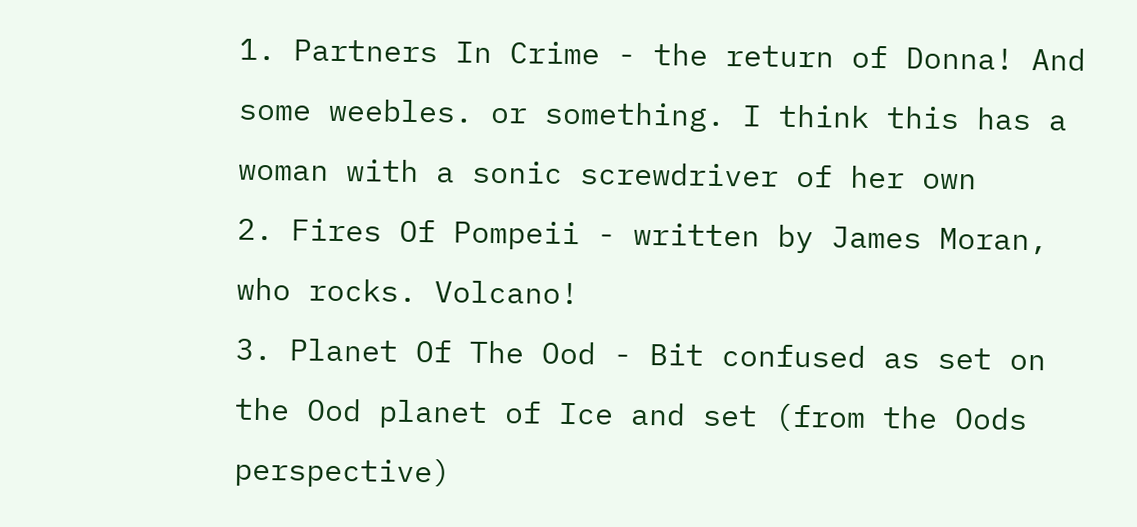1. Partners In Crime - the return of Donna! And some weebles. or something. I think this has a woman with a sonic screwdriver of her own
2. Fires Of Pompeii - written by James Moran, who rocks. Volcano!
3. Planet Of The Ood - Bit confused as set on the Ood planet of Ice and set (from the Oods perspective)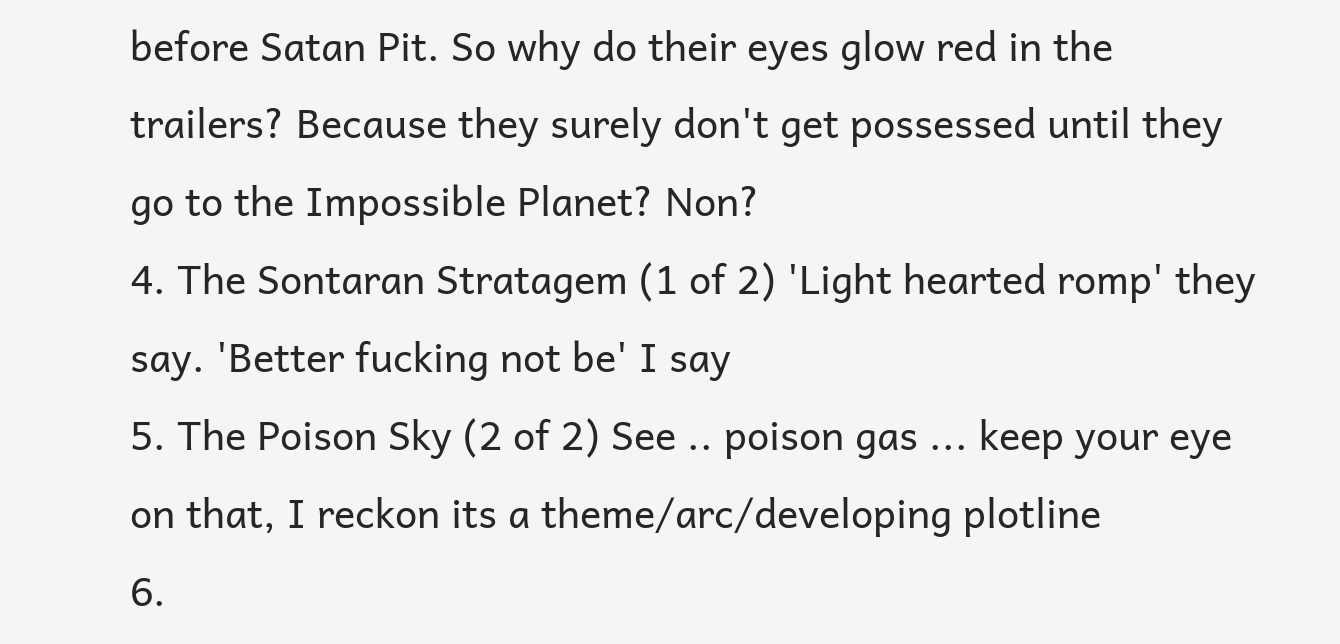before Satan Pit. So why do their eyes glow red in the trailers? Because they surely don't get possessed until they go to the Impossible Planet? Non?
4. The Sontaran Stratagem (1 of 2) 'Light hearted romp' they say. 'Better fucking not be' I say
5. The Poison Sky (2 of 2) See .. poison gas ... keep your eye on that, I reckon its a theme/arc/developing plotline
6.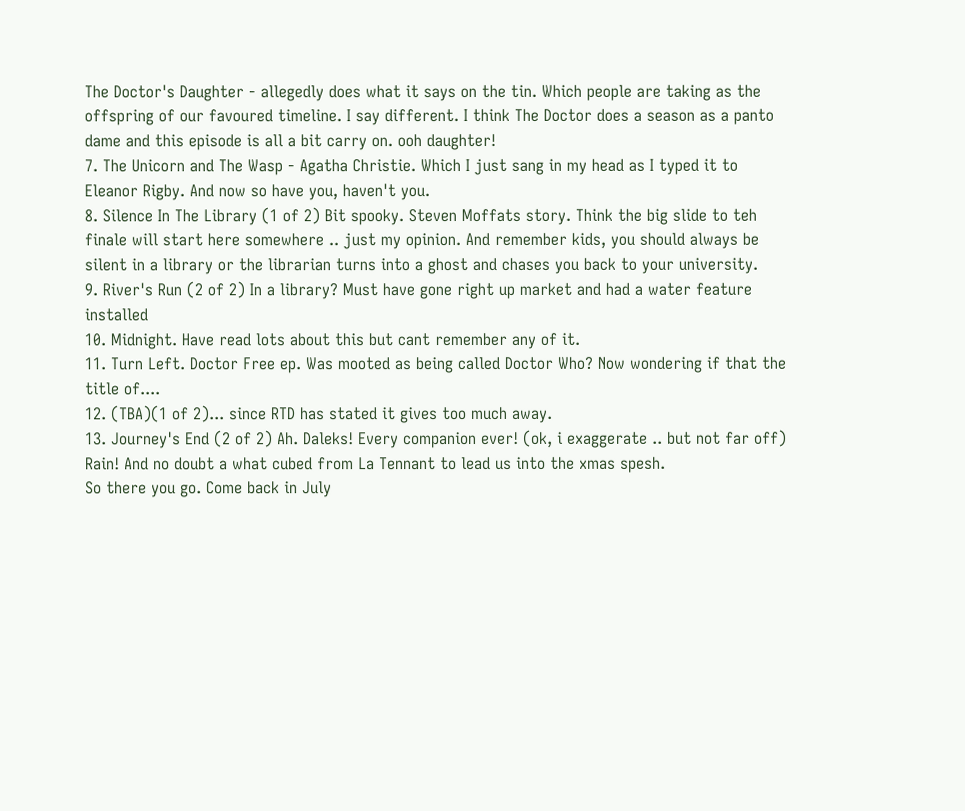The Doctor's Daughter - allegedly does what it says on the tin. Which people are taking as the offspring of our favoured timeline. I say different. I think The Doctor does a season as a panto dame and this episode is all a bit carry on. ooh daughter!
7. The Unicorn and The Wasp - Agatha Christie. Which I just sang in my head as I typed it to Eleanor Rigby. And now so have you, haven't you.
8. Silence In The Library (1 of 2) Bit spooky. Steven Moffats story. Think the big slide to teh finale will start here somewhere .. just my opinion. And remember kids, you should always be silent in a library or the librarian turns into a ghost and chases you back to your university.
9. River's Run (2 of 2) In a library? Must have gone right up market and had a water feature installed
10. Midnight. Have read lots about this but cant remember any of it.
11. Turn Left. Doctor Free ep. Was mooted as being called Doctor Who? Now wondering if that the title of....
12. (TBA)(1 of 2)... since RTD has stated it gives too much away.
13. Journey's End (2 of 2) Ah. Daleks! Every companion ever! (ok, i exaggerate .. but not far off) Rain! And no doubt a what cubed from La Tennant to lead us into the xmas spesh.
So there you go. Come back in July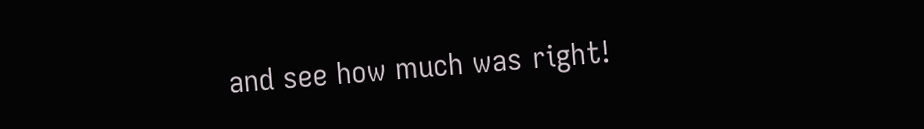and see how much was right!